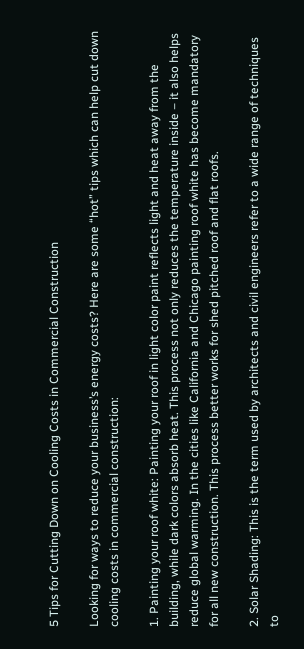5 Tips for Cutting Down on Cooling Costs in Commercial Construction

Looking for ways to reduce your business’s energy costs? Here are some “hot” tips which can help cut down cooling costs in commercial construction:

1. Painting your roof white: Painting your roof in light color paint reflects light and heat away from the building, while dark colors absorb heat. This process not only reduces the temperature inside – it also helps reduce global warming. In the cities like California and Chicago painting roof white has become mandatory for all new construction. This process better works for shed pitched roof and flat roofs.

2. Solar Shading: This is the term used by architects and civil engineers refer to a wide range of techniques to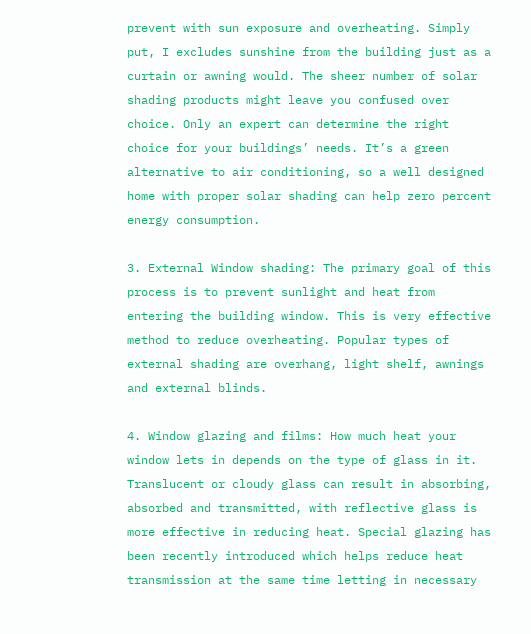prevent with sun exposure and overheating. Simply put, I excludes sunshine from the building just as a curtain or awning would. The sheer number of solar shading products might leave you confused over choice. Only an expert can determine the right choice for your buildings’ needs. It’s a green alternative to air conditioning, so a well designed home with proper solar shading can help zero percent energy consumption.

3. External Window shading: The primary goal of this process is to prevent sunlight and heat from entering the building window. This is very effective method to reduce overheating. Popular types of external shading are overhang, light shelf, awnings and external blinds.

4. Window glazing and films: How much heat your window lets in depends on the type of glass in it. Translucent or cloudy glass can result in absorbing, absorbed and transmitted, with reflective glass is more effective in reducing heat. Special glazing has been recently introduced which helps reduce heat transmission at the same time letting in necessary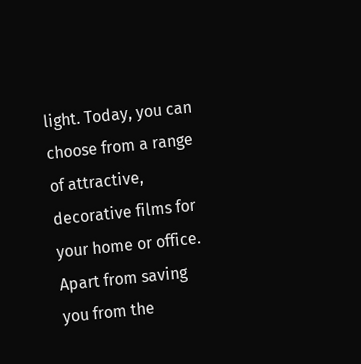light. Today, you can choose from a range of attractive, decorative films for your home or office. Apart from saving you from the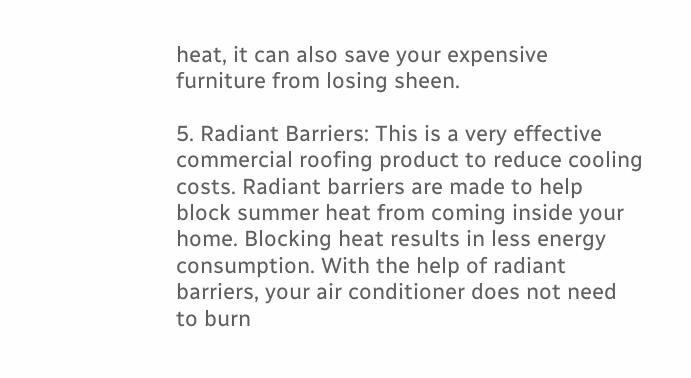heat, it can also save your expensive furniture from losing sheen.

5. Radiant Barriers: This is a very effective commercial roofing product to reduce cooling costs. Radiant barriers are made to help block summer heat from coming inside your home. Blocking heat results in less energy consumption. With the help of radiant barriers, your air conditioner does not need to burn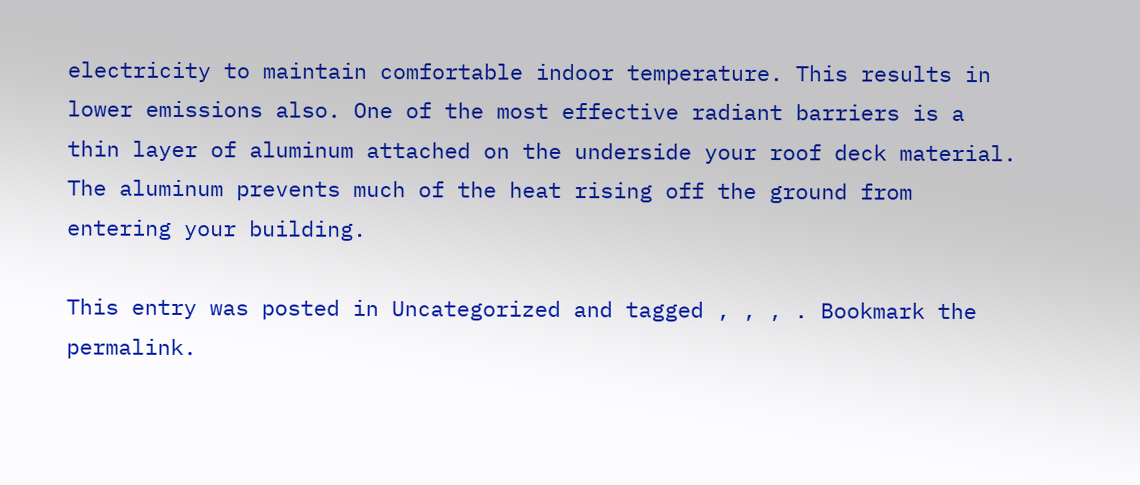electricity to maintain comfortable indoor temperature. This results in lower emissions also. One of the most effective radiant barriers is a thin layer of aluminum attached on the underside your roof deck material. The aluminum prevents much of the heat rising off the ground from entering your building.

This entry was posted in Uncategorized and tagged , , , . Bookmark the permalink.